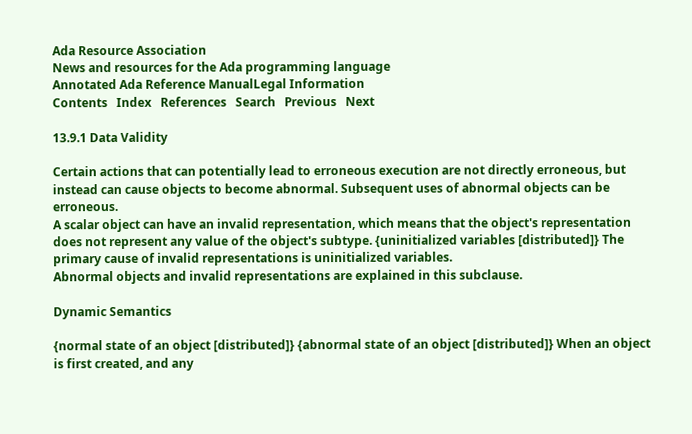Ada Resource Association
News and resources for the Ada programming language
Annotated Ada Reference ManualLegal Information
Contents   Index   References   Search   Previous   Next

13.9.1 Data Validity

Certain actions that can potentially lead to erroneous execution are not directly erroneous, but instead can cause objects to become abnormal. Subsequent uses of abnormal objects can be erroneous.
A scalar object can have an invalid representation, which means that the object's representation does not represent any value of the object's subtype. {uninitialized variables [distributed]} The primary cause of invalid representations is uninitialized variables.
Abnormal objects and invalid representations are explained in this subclause.

Dynamic Semantics

{normal state of an object [distributed]} {abnormal state of an object [distributed]} When an object is first created, and any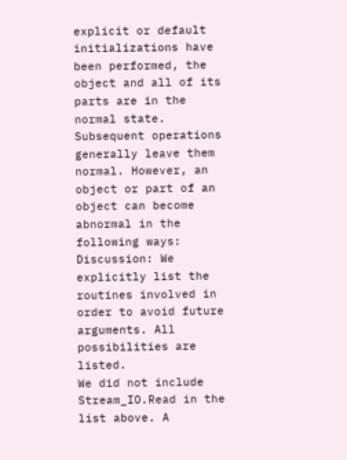explicit or default initializations have been performed, the object and all of its parts are in the normal state. Subsequent operations generally leave them normal. However, an object or part of an object can become abnormal in the following ways:
Discussion: We explicitly list the routines involved in order to avoid future arguments. All possibilities are listed.
We did not include Stream_IO.Read in the list above. A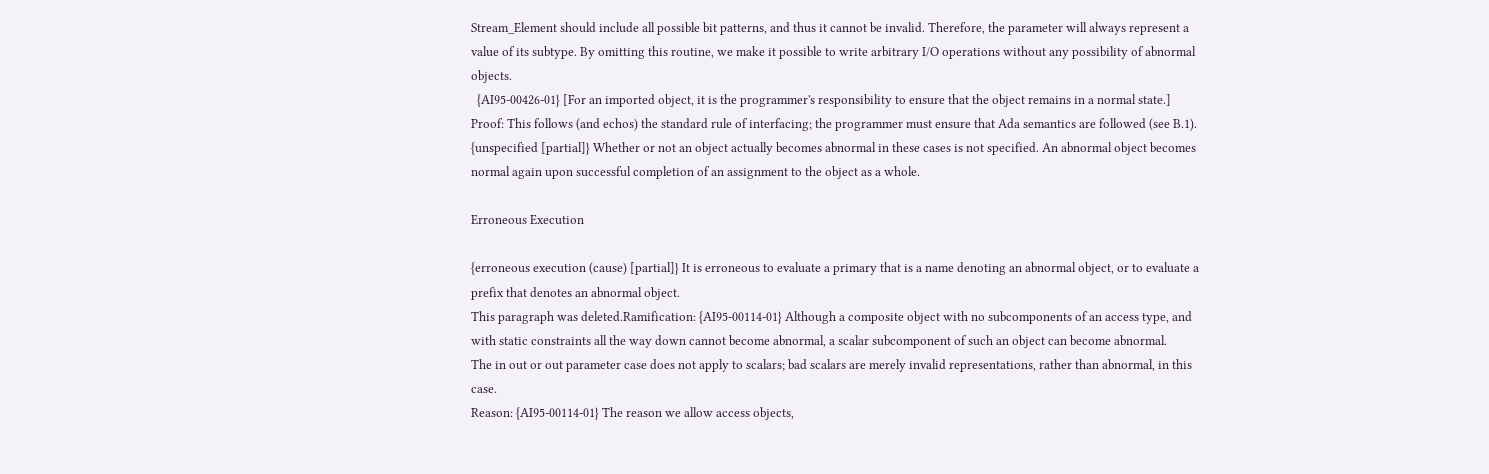Stream_Element should include all possible bit patterns, and thus it cannot be invalid. Therefore, the parameter will always represent a value of its subtype. By omitting this routine, we make it possible to write arbitrary I/O operations without any possibility of abnormal objects.
  {AI95-00426-01} [For an imported object, it is the programmer's responsibility to ensure that the object remains in a normal state.]
Proof: This follows (and echos) the standard rule of interfacing; the programmer must ensure that Ada semantics are followed (see B.1).
{unspecified [partial]} Whether or not an object actually becomes abnormal in these cases is not specified. An abnormal object becomes normal again upon successful completion of an assignment to the object as a whole.

Erroneous Execution

{erroneous execution (cause) [partial]} It is erroneous to evaluate a primary that is a name denoting an abnormal object, or to evaluate a prefix that denotes an abnormal object.
This paragraph was deleted.Ramification: {AI95-00114-01} Although a composite object with no subcomponents of an access type, and with static constraints all the way down cannot become abnormal, a scalar subcomponent of such an object can become abnormal.
The in out or out parameter case does not apply to scalars; bad scalars are merely invalid representations, rather than abnormal, in this case.
Reason: {AI95-00114-01} The reason we allow access objects,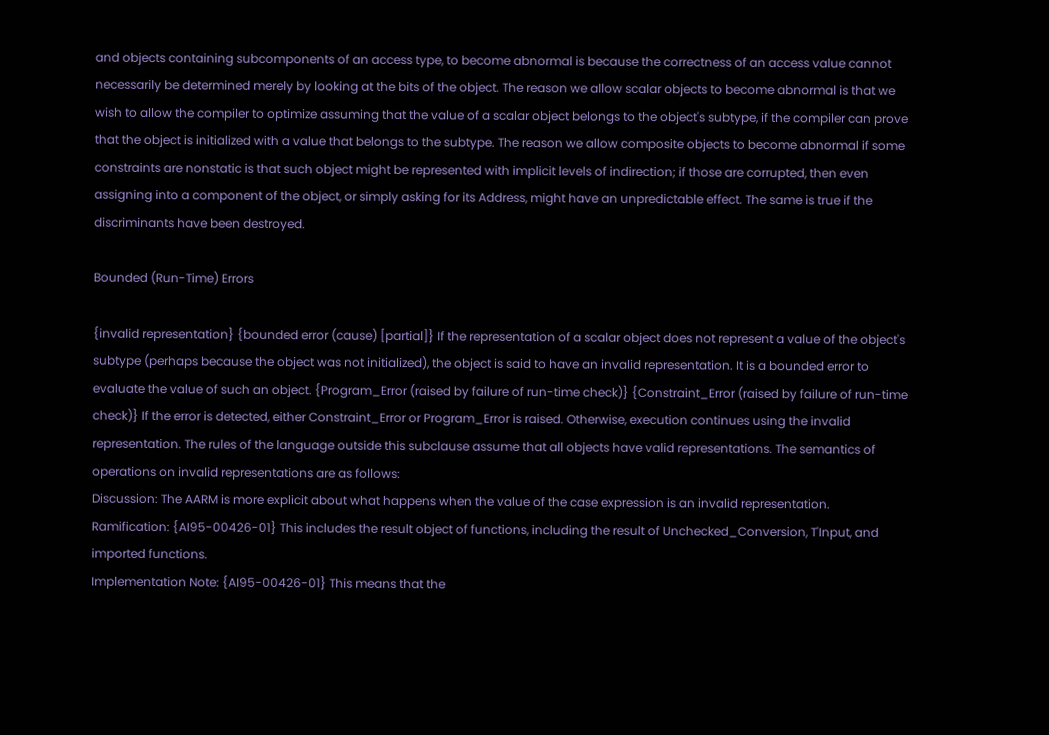and objects containing subcomponents of an access type, to become abnormal is because the correctness of an access value cannot necessarily be determined merely by looking at the bits of the object. The reason we allow scalar objects to become abnormal is that we wish to allow the compiler to optimize assuming that the value of a scalar object belongs to the object's subtype, if the compiler can prove that the object is initialized with a value that belongs to the subtype. The reason we allow composite objects to become abnormal if some constraints are nonstatic is that such object might be represented with implicit levels of indirection; if those are corrupted, then even assigning into a component of the object, or simply asking for its Address, might have an unpredictable effect. The same is true if the discriminants have been destroyed.

Bounded (Run-Time) Errors

{invalid representation} {bounded error (cause) [partial]} If the representation of a scalar object does not represent a value of the object's subtype (perhaps because the object was not initialized), the object is said to have an invalid representation. It is a bounded error to evaluate the value of such an object. {Program_Error (raised by failure of run-time check)} {Constraint_Error (raised by failure of run-time check)} If the error is detected, either Constraint_Error or Program_Error is raised. Otherwise, execution continues using the invalid representation. The rules of the language outside this subclause assume that all objects have valid representations. The semantics of operations on invalid representations are as follows:
Discussion: The AARM is more explicit about what happens when the value of the case expression is an invalid representation.
Ramification: {AI95-00426-01} This includes the result object of functions, including the result of Unchecked_Conversion, T'Input, and imported functions.
Implementation Note: {AI95-00426-01} This means that the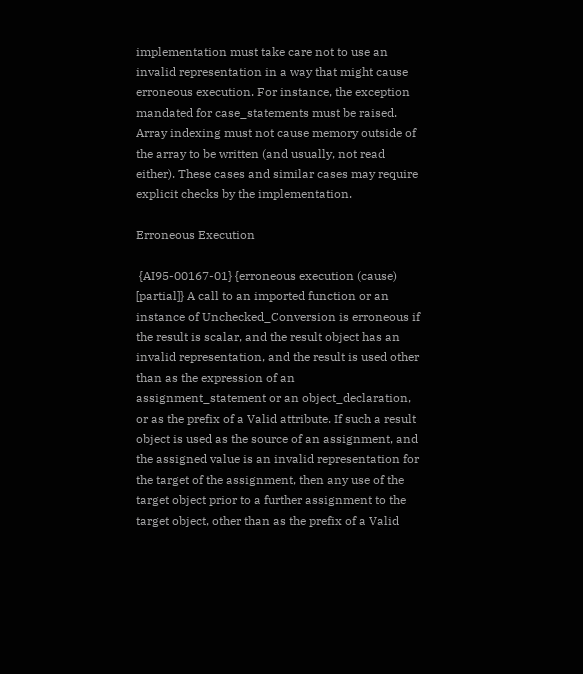implementation must take care not to use an invalid representation in a way that might cause erroneous execution. For instance, the exception mandated for case_statements must be raised. Array indexing must not cause memory outside of the array to be written (and usually, not read either). These cases and similar cases may require explicit checks by the implementation.

Erroneous Execution

 {AI95-00167-01} {erroneous execution (cause) [partial]} A call to an imported function or an instance of Unchecked_Conversion is erroneous if the result is scalar, and the result object has an invalid representation, and the result is used other than as the expression of an assignment_statement or an object_declaration, or as the prefix of a Valid attribute. If such a result object is used as the source of an assignment, and the assigned value is an invalid representation for the target of the assignment, then any use of the target object prior to a further assignment to the target object, other than as the prefix of a Valid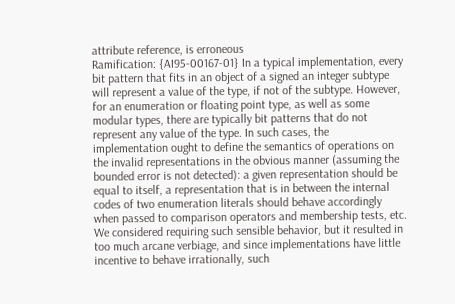attribute reference, is erroneous
Ramification: {AI95-00167-01} In a typical implementation, every bit pattern that fits in an object of a signed an integer subtype will represent a value of the type, if not of the subtype. However, for an enumeration or floating point type, as well as some modular types, there are typically bit patterns that do not represent any value of the type. In such cases, the implementation ought to define the semantics of operations on the invalid representations in the obvious manner (assuming the bounded error is not detected): a given representation should be equal to itself, a representation that is in between the internal codes of two enumeration literals should behave accordingly when passed to comparison operators and membership tests, etc. We considered requiring such sensible behavior, but it resulted in too much arcane verbiage, and since implementations have little incentive to behave irrationally, such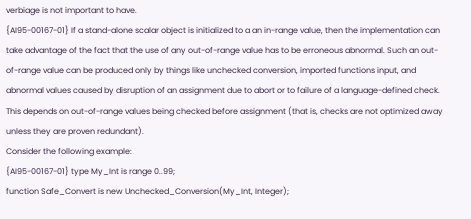verbiage is not important to have.
{AI95-00167-01} If a stand-alone scalar object is initialized to a an in-range value, then the implementation can take advantage of the fact that the use of any out-of-range value has to be erroneous abnormal. Such an out-of-range value can be produced only by things like unchecked conversion, imported functions input, and abnormal values caused by disruption of an assignment due to abort or to failure of a language-defined check. This depends on out-of-range values being checked before assignment (that is, checks are not optimized away unless they are proven redundant).
Consider the following example:
{AI95-00167-01} type My_Int is range 0..99;
function Safe_Convert is new Unchecked_Conversion(My_Int, Integer);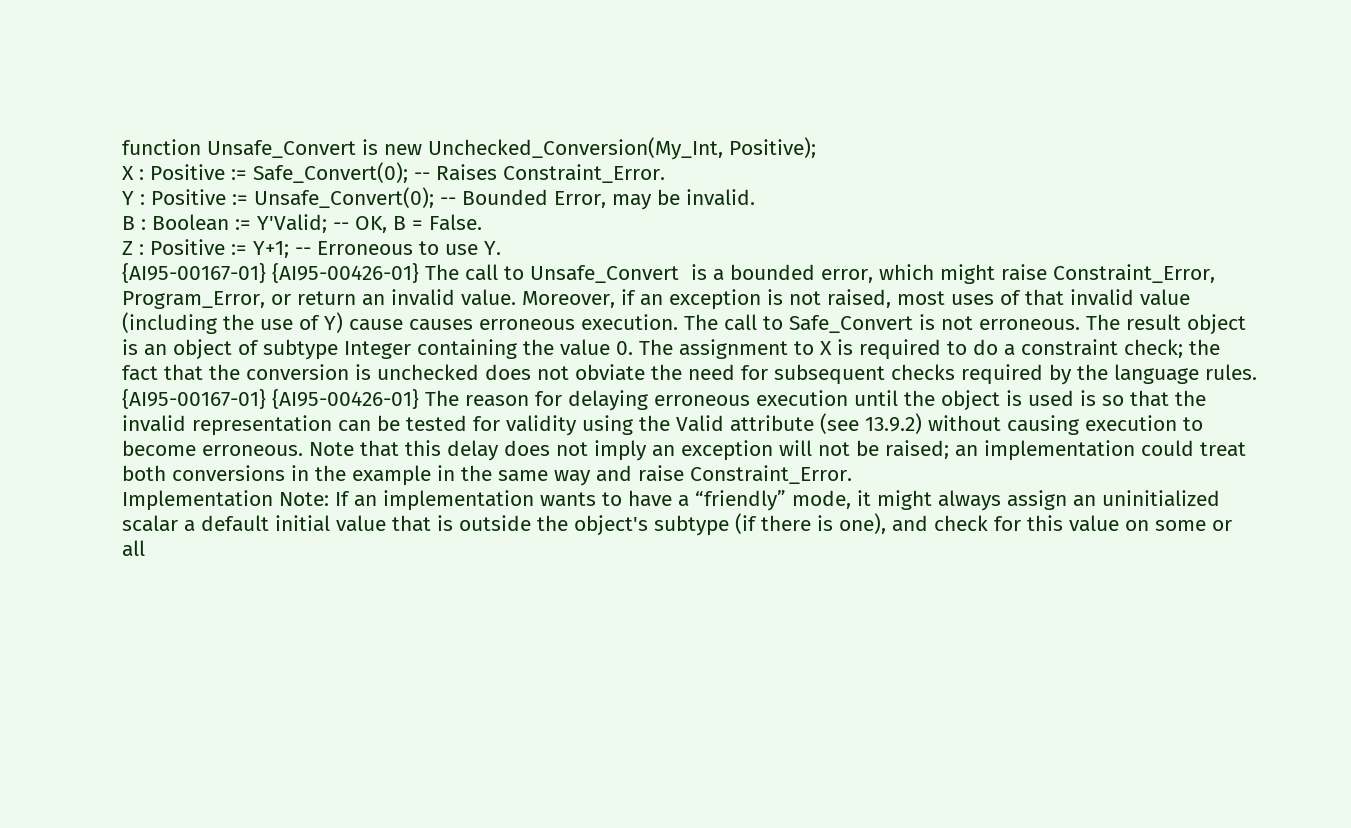function Unsafe_Convert is new Unchecked_Conversion(My_Int, Positive);
X : Positive := Safe_Convert(0); -- Raises Constraint_Error.
Y : Positive := Unsafe_Convert(0); -- Bounded Error, may be invalid.
B : Boolean := Y'Valid; -- OK, B = False.
Z : Positive := Y+1; -- Erroneous to use Y.
{AI95-00167-01} {AI95-00426-01} The call to Unsafe_Convert  is a bounded error, which might raise Constraint_Error, Program_Error, or return an invalid value. Moreover, if an exception is not raised, most uses of that invalid value (including the use of Y) cause causes erroneous execution. The call to Safe_Convert is not erroneous. The result object is an object of subtype Integer containing the value 0. The assignment to X is required to do a constraint check; the fact that the conversion is unchecked does not obviate the need for subsequent checks required by the language rules.
{AI95-00167-01} {AI95-00426-01} The reason for delaying erroneous execution until the object is used is so that the invalid representation can be tested for validity using the Valid attribute (see 13.9.2) without causing execution to become erroneous. Note that this delay does not imply an exception will not be raised; an implementation could treat both conversions in the example in the same way and raise Constraint_Error.
Implementation Note: If an implementation wants to have a “friendly” mode, it might always assign an uninitialized scalar a default initial value that is outside the object's subtype (if there is one), and check for this value on some or all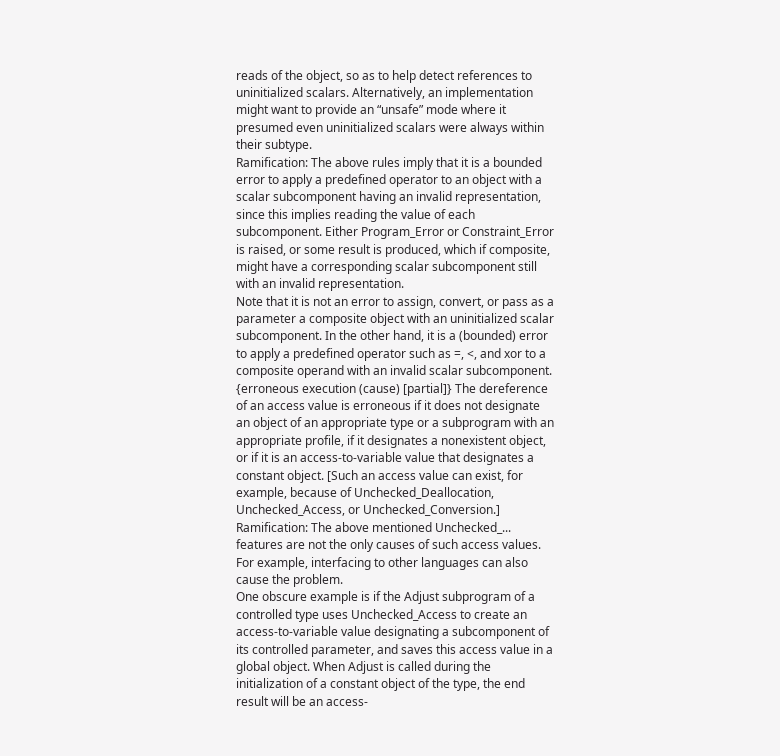reads of the object, so as to help detect references to uninitialized scalars. Alternatively, an implementation might want to provide an “unsafe” mode where it presumed even uninitialized scalars were always within their subtype.
Ramification: The above rules imply that it is a bounded error to apply a predefined operator to an object with a scalar subcomponent having an invalid representation, since this implies reading the value of each subcomponent. Either Program_Error or Constraint_Error is raised, or some result is produced, which if composite, might have a corresponding scalar subcomponent still with an invalid representation.
Note that it is not an error to assign, convert, or pass as a parameter a composite object with an uninitialized scalar subcomponent. In the other hand, it is a (bounded) error to apply a predefined operator such as =, <, and xor to a composite operand with an invalid scalar subcomponent.
{erroneous execution (cause) [partial]} The dereference of an access value is erroneous if it does not designate an object of an appropriate type or a subprogram with an appropriate profile, if it designates a nonexistent object, or if it is an access-to-variable value that designates a constant object. [Such an access value can exist, for example, because of Unchecked_Deallocation, Unchecked_Access, or Unchecked_Conversion.]
Ramification: The above mentioned Unchecked_... features are not the only causes of such access values. For example, interfacing to other languages can also cause the problem.
One obscure example is if the Adjust subprogram of a controlled type uses Unchecked_Access to create an access-to-variable value designating a subcomponent of its controlled parameter, and saves this access value in a global object. When Adjust is called during the initialization of a constant object of the type, the end result will be an access-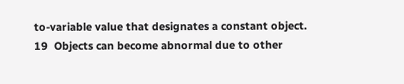to-variable value that designates a constant object.
19  Objects can become abnormal due to other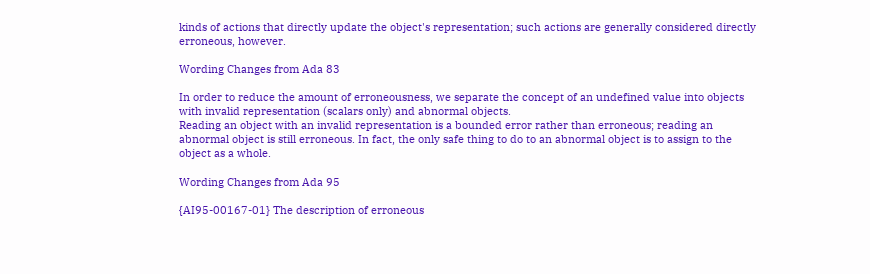kinds of actions that directly update the object's representation; such actions are generally considered directly erroneous, however.

Wording Changes from Ada 83

In order to reduce the amount of erroneousness, we separate the concept of an undefined value into objects with invalid representation (scalars only) and abnormal objects.
Reading an object with an invalid representation is a bounded error rather than erroneous; reading an abnormal object is still erroneous. In fact, the only safe thing to do to an abnormal object is to assign to the object as a whole.

Wording Changes from Ada 95

{AI95-00167-01} The description of erroneous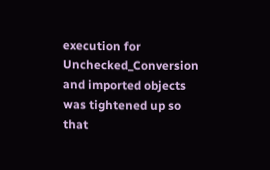execution for Unchecked_Conversion and imported objects was tightened up so that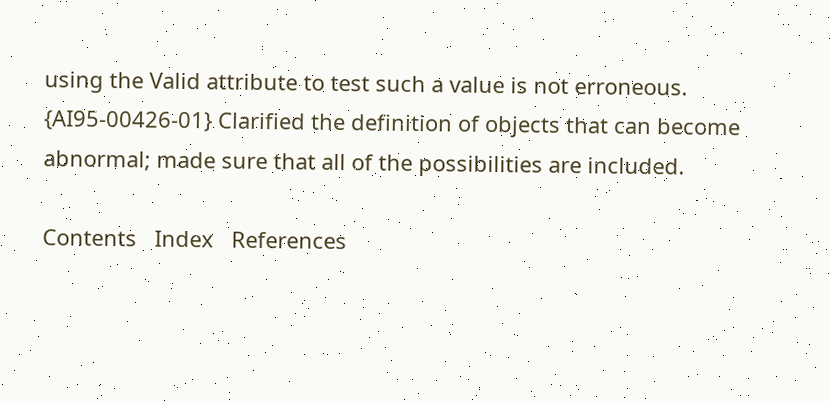using the Valid attribute to test such a value is not erroneous.
{AI95-00426-01} Clarified the definition of objects that can become abnormal; made sure that all of the possibilities are included.

Contents   Index   References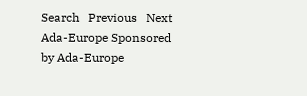Search   Previous   Next
Ada-Europe Sponsored by Ada-Europe